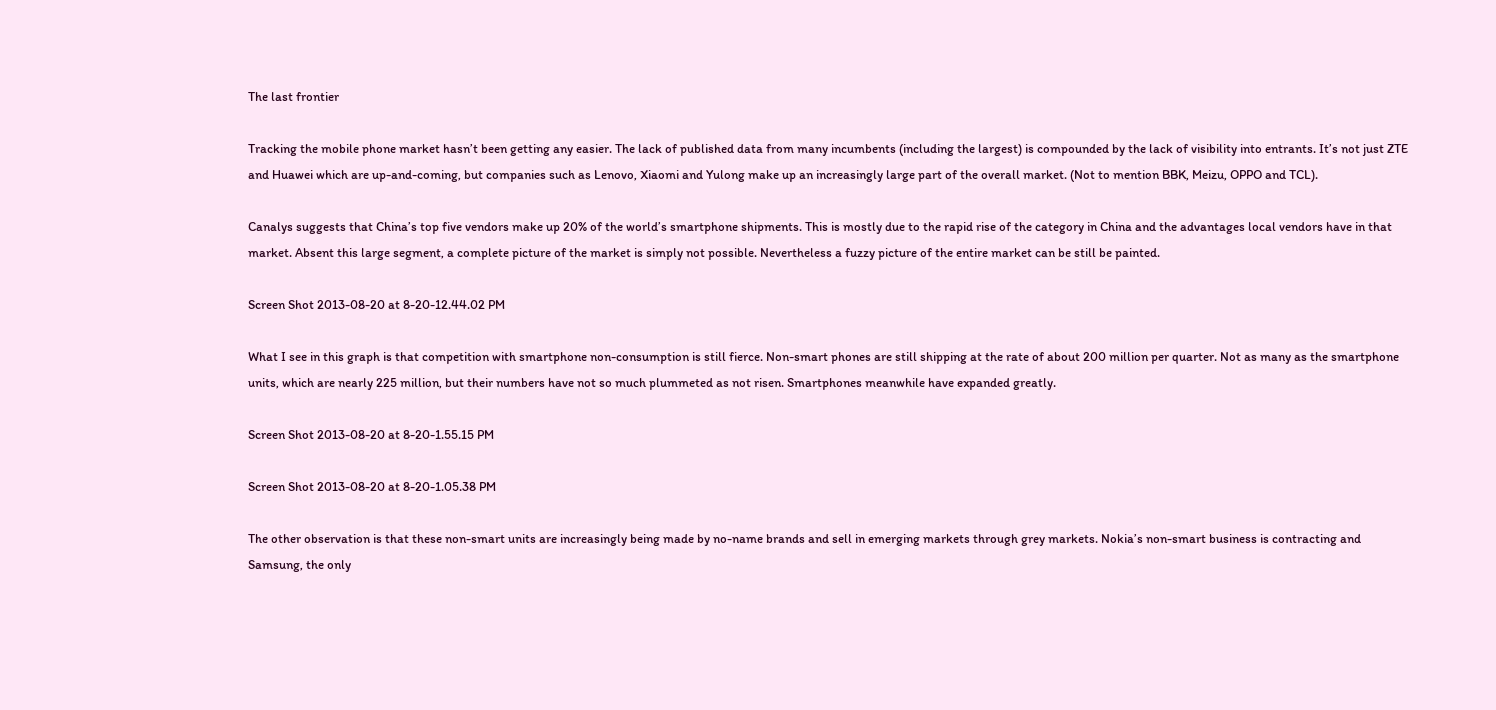The last frontier

Tracking the mobile phone market hasn’t been getting any easier. The lack of published data from many incumbents (including the largest) is compounded by the lack of visibility into entrants. It’s not just ZTE and Huawei which are up-and-coming, but companies such as Lenovo, Xiaomi and Yulong make up an increasingly large part of the overall market. (Not to mention BBK, Meizu, OPPO and TCL).

Canalys suggests that China’s top five vendors make up 20% of the world’s smartphone shipments. This is mostly due to the rapid rise of the category in China and the advantages local vendors have in that market. Absent this large segment, a complete picture of the market is simply not possible. Nevertheless a fuzzy picture of the entire market can be still be painted.

Screen Shot 2013-08-20 at 8-20-12.44.02 PM

What I see in this graph is that competition with smartphone non-consumption is still fierce. Non-smart phones are still shipping at the rate of about 200 million per quarter. Not as many as the smartphone units, which are nearly 225 million, but their numbers have not so much plummeted as not risen. Smartphones meanwhile have expanded greatly.

Screen Shot 2013-08-20 at 8-20-1.55.15 PM

Screen Shot 2013-08-20 at 8-20-1.05.38 PM

The other observation is that these non-smart units are increasingly being made by no-name brands and sell in emerging markets through grey markets. Nokia’s non-smart business is contracting and Samsung, the only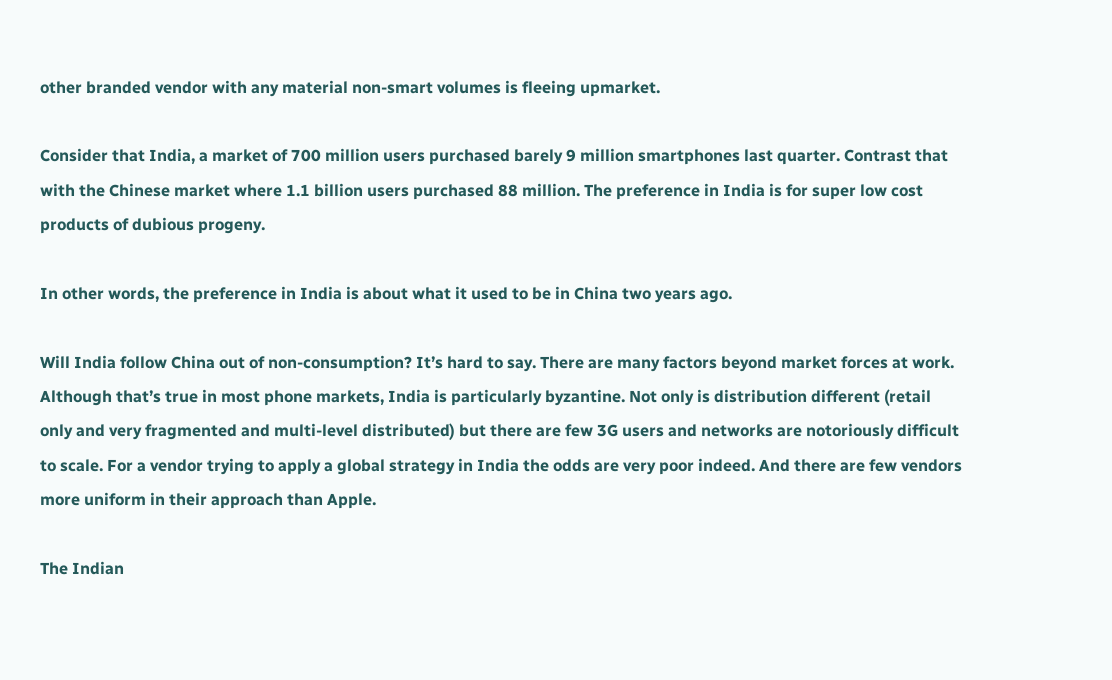other branded vendor with any material non-smart volumes is fleeing upmarket.

Consider that India, a market of 700 million users purchased barely 9 million smartphones last quarter. Contrast that with the Chinese market where 1.1 billion users purchased 88 million. The preference in India is for super low cost products of dubious progeny.

In other words, the preference in India is about what it used to be in China two years ago.

Will India follow China out of non-consumption? It’s hard to say. There are many factors beyond market forces at work. Although that’s true in most phone markets, India is particularly byzantine. Not only is distribution different (retail only and very fragmented and multi-level distributed) but there are few 3G users and networks are notoriously difficult to scale. For a vendor trying to apply a global strategy in India the odds are very poor indeed. And there are few vendors more uniform in their approach than Apple.

The Indian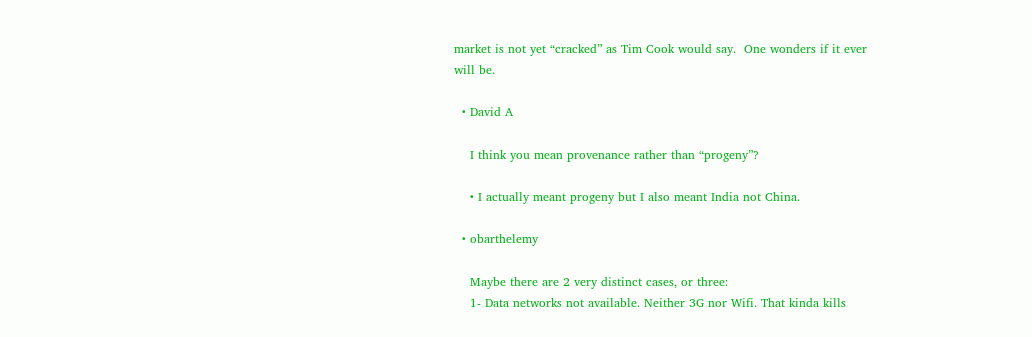market is not yet “cracked” as Tim Cook would say.  One wonders if it ever will be.

  • David A

    I think you mean provenance rather than “progeny”?

    • I actually meant progeny but I also meant India not China.

  • obarthelemy

    Maybe there are 2 very distinct cases, or three:
    1- Data networks not available. Neither 3G nor Wifi. That kinda kills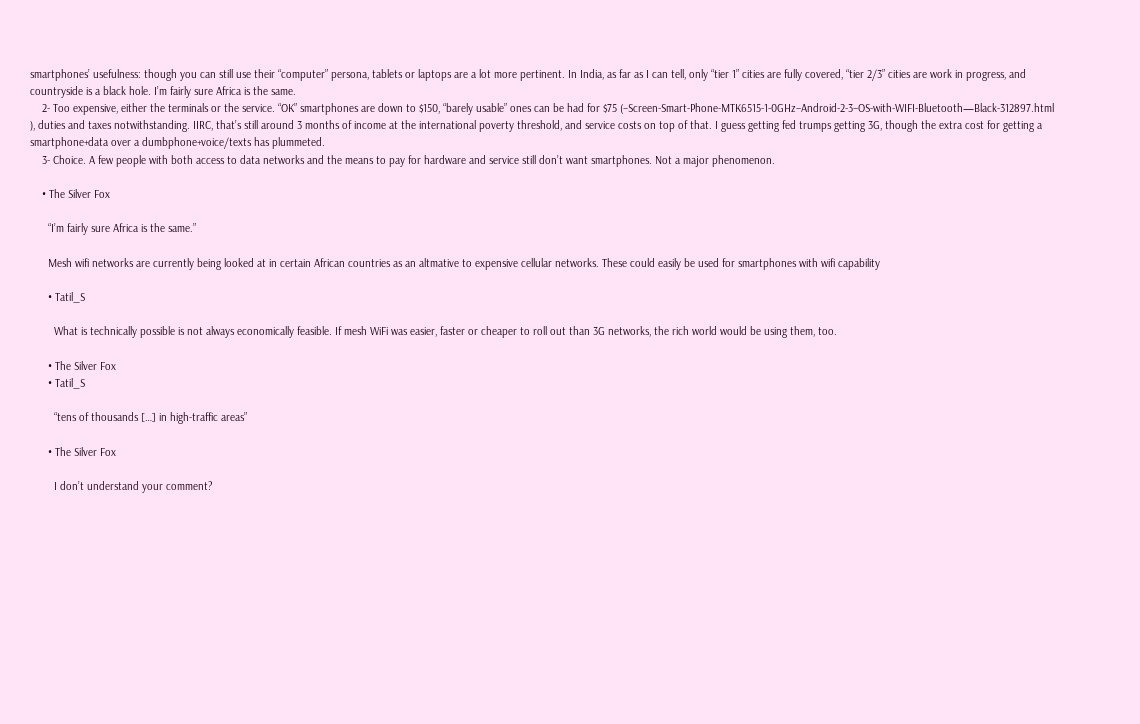smartphones’ usefulness: though you can still use their “computer” persona, tablets or laptops are a lot more pertinent. In India, as far as I can tell, only “tier 1” cities are fully covered, “tier 2/3” cities are work in progress, and countryside is a black hole. I’m fairly sure Africa is the same.
    2- Too expensive, either the terminals or the service. “OK” smartphones are down to $150, “barely usable” ones can be had for $75 (–Screen-Smart-Phone-MTK6515-1-0GHz–Android-2-3–OS-with-WIFI-Bluetooth—Black-312897.html ), duties and taxes notwithstanding. IIRC, that’s still around 3 months of income at the international poverty threshold, and service costs on top of that. I guess getting fed trumps getting 3G, though the extra cost for getting a smartphone+data over a dumbphone+voice/texts has plummeted.
    3- Choice. A few people with both access to data networks and the means to pay for hardware and service still don’t want smartphones. Not a major phenomenon.

    • The Silver Fox

      “I’m fairly sure Africa is the same.”

      Mesh wifi networks are currently being looked at in certain African countries as an altmative to expensive cellular networks. These could easily be used for smartphones with wifi capability

      • Tatil_S

        What is technically possible is not always economically feasible. If mesh WiFi was easier, faster or cheaper to roll out than 3G networks, the rich world would be using them, too.

      • The Silver Fox
      • Tatil_S

        “tens of thousands […] in high-traffic areas”

      • The Silver Fox

        I don’t understand your comment?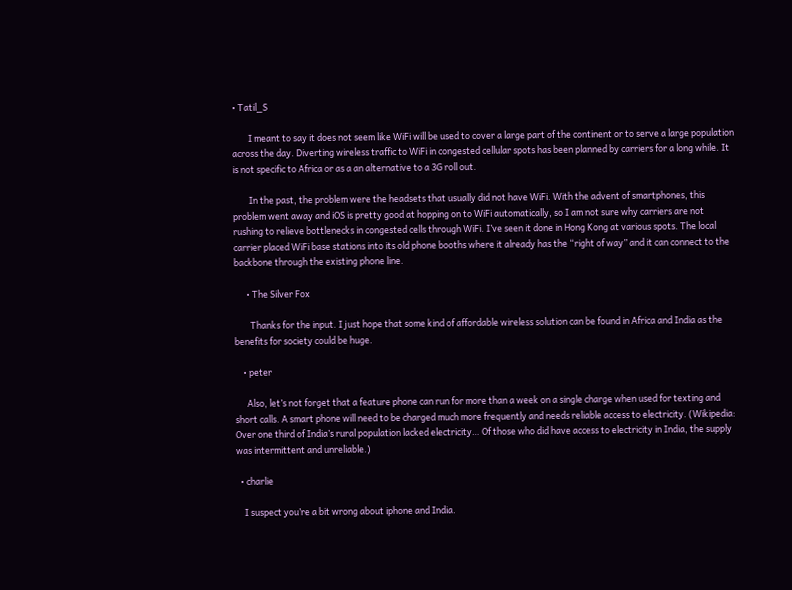• Tatil_S

        I meant to say it does not seem like WiFi will be used to cover a large part of the continent or to serve a large population across the day. Diverting wireless traffic to WiFi in congested cellular spots has been planned by carriers for a long while. It is not specific to Africa or as a an alternative to a 3G roll out.

        In the past, the problem were the headsets that usually did not have WiFi. With the advent of smartphones, this problem went away and iOS is pretty good at hopping on to WiFi automatically, so I am not sure why carriers are not rushing to relieve bottlenecks in congested cells through WiFi. I’ve seen it done in Hong Kong at various spots. The local carrier placed WiFi base stations into its old phone booths where it already has the “right of way” and it can connect to the backbone through the existing phone line.

      • The Silver Fox

        Thanks for the input. I just hope that some kind of affordable wireless solution can be found in Africa and India as the benefits for society could be huge.

    • peter

      Also, let’s not forget that a feature phone can run for more than a week on a single charge when used for texting and short calls. A smart phone will need to be charged much more frequently and needs reliable access to electricity. (Wikipedia: Over one third of India’s rural population lacked electricity… Of those who did have access to electricity in India, the supply was intermittent and unreliable.)

  • charlie

    I suspect you’re a bit wrong about iphone and India.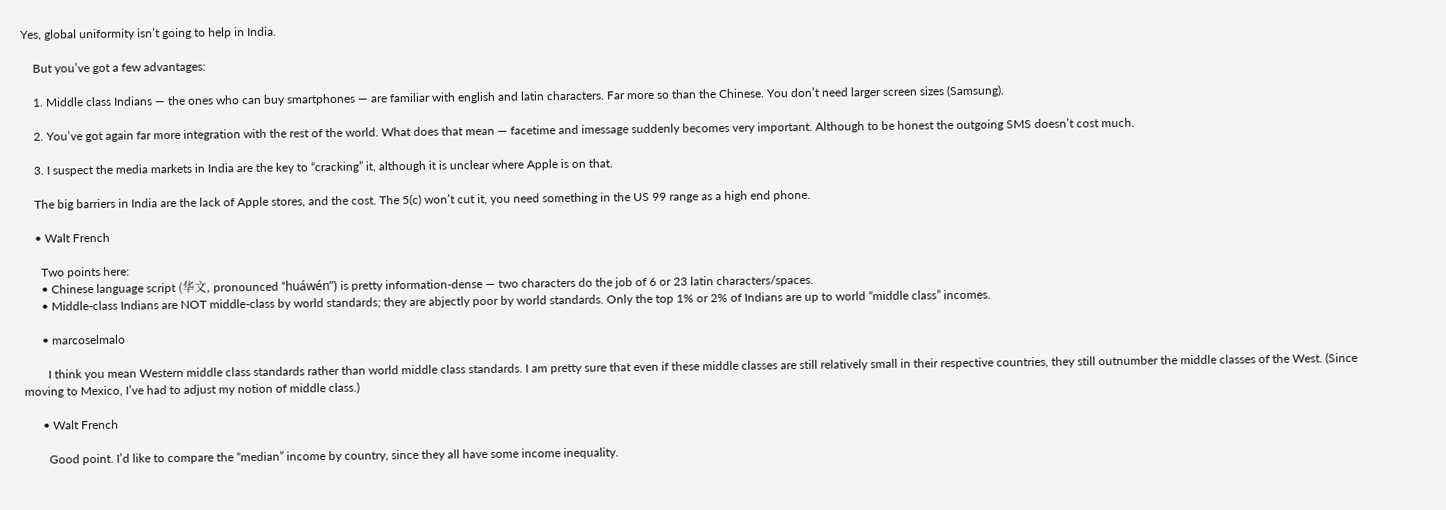Yes, global uniformity isn’t going to help in India.

    But you’ve got a few advantages:

    1. Middle class Indians — the ones who can buy smartphones — are familiar with english and latin characters. Far more so than the Chinese. You don’t need larger screen sizes (Samsung).

    2. You’ve got again far more integration with the rest of the world. What does that mean — facetime and imessage suddenly becomes very important. Although to be honest the outgoing SMS doesn’t cost much.

    3. I suspect the media markets in India are the key to “cracking” it, although it is unclear where Apple is on that.

    The big barriers in India are the lack of Apple stores, and the cost. The 5(c) won’t cut it, you need something in the US 99 range as a high end phone.

    • Walt French

      Two points here:
      • Chinese language script (华文, pronounced “huáwén”) is pretty information-dense — two characters do the job of 6 or 23 latin characters/spaces.
      • Middle-class Indians are NOT middle-class by world standards; they are abjectly poor by world standards. Only the top 1% or 2% of Indians are up to world “middle class” incomes.

      • marcoselmalo

        I think you mean Western middle class standards rather than world middle class standards. I am pretty sure that even if these middle classes are still relatively small in their respective countries, they still outnumber the middle classes of the West. (Since moving to Mexico, I’ve had to adjust my notion of middle class.)

      • Walt French

        Good point. I’d like to compare the “median” income by country, since they all have some income inequality.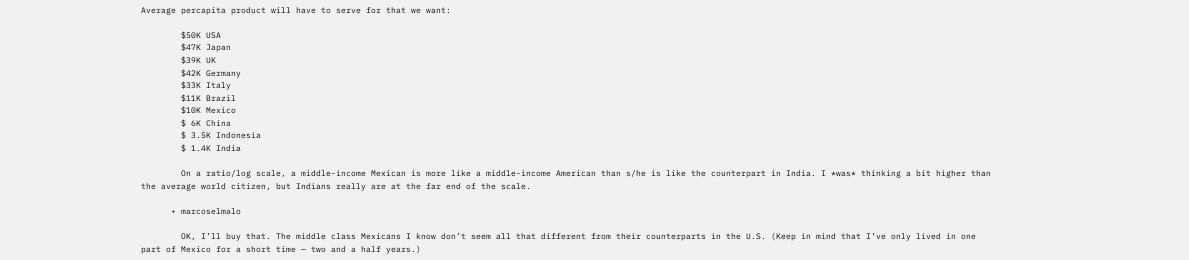Average percapita product will have to serve for that we want:

        $50K USA
        $47K Japan
        $39K UK
        $42K Germany
        $33K Italy
        $11K Brazil
        $10K Mexico
        $ 6K China
        $ 3.5K Indonesia
        $ 1.4K India

        On a ratio/log scale, a middle-income Mexican is more like a middle-income American than s/he is like the counterpart in India. I *was* thinking a bit higher than the average world citizen, but Indians really are at the far end of the scale.

      • marcoselmalo

        OK, I’ll buy that. The middle class Mexicans I know don’t seem all that different from their counterparts in the U.S. (Keep in mind that I’ve only lived in one part of Mexico for a short time — two and a half years.)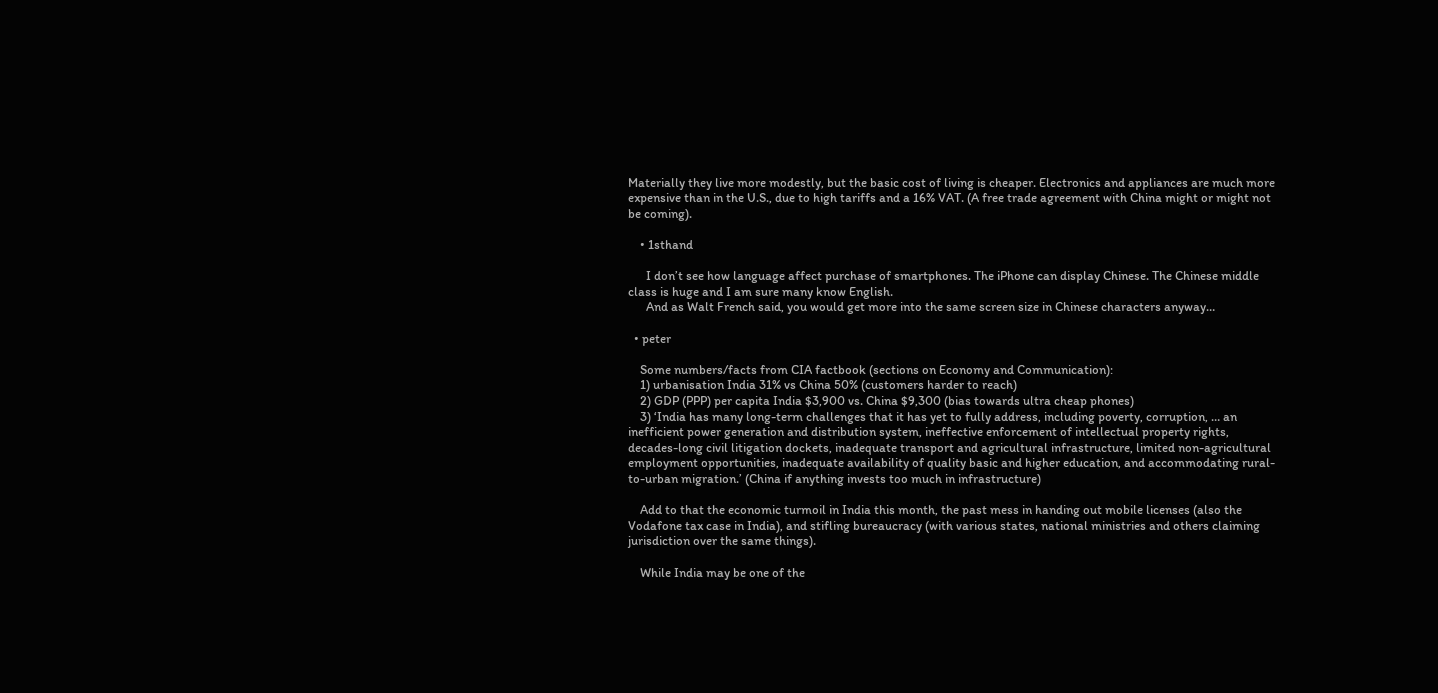Materially they live more modestly, but the basic cost of living is cheaper. Electronics and appliances are much more expensive than in the U.S., due to high tariffs and a 16% VAT. (A free trade agreement with China might or might not be coming).

    • 1sthand

      I don’t see how language affect purchase of smartphones. The iPhone can display Chinese. The Chinese middle class is huge and I am sure many know English.
      And as Walt French said, you would get more into the same screen size in Chinese characters anyway…

  • peter

    Some numbers/facts from CIA factbook (sections on Economy and Communication):
    1) urbanisation India 31% vs China 50% (customers harder to reach)
    2) GDP (PPP) per capita India $3,900 vs. China $9,300 (bias towards ultra cheap phones)
    3) ‘India has many long-term challenges that it has yet to fully address, including poverty, corruption, … an inefficient power generation and distribution system, ineffective enforcement of intellectual property rights, decades-long civil litigation dockets, inadequate transport and agricultural infrastructure, limited non-agricultural employment opportunities, inadequate availability of quality basic and higher education, and accommodating rural-to-urban migration.’ (China if anything invests too much in infrastructure)

    Add to that the economic turmoil in India this month, the past mess in handing out mobile licenses (also the Vodafone tax case in India), and stifling bureaucracy (with various states, national ministries and others claiming jurisdiction over the same things).

    While India may be one of the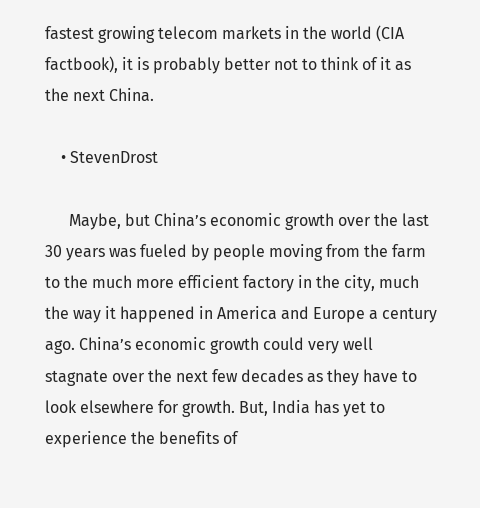fastest growing telecom markets in the world (CIA factbook), it is probably better not to think of it as the next China.

    • StevenDrost

      Maybe, but China’s economic growth over the last 30 years was fueled by people moving from the farm to the much more efficient factory in the city, much the way it happened in America and Europe a century ago. China’s economic growth could very well stagnate over the next few decades as they have to look elsewhere for growth. But, India has yet to experience the benefits of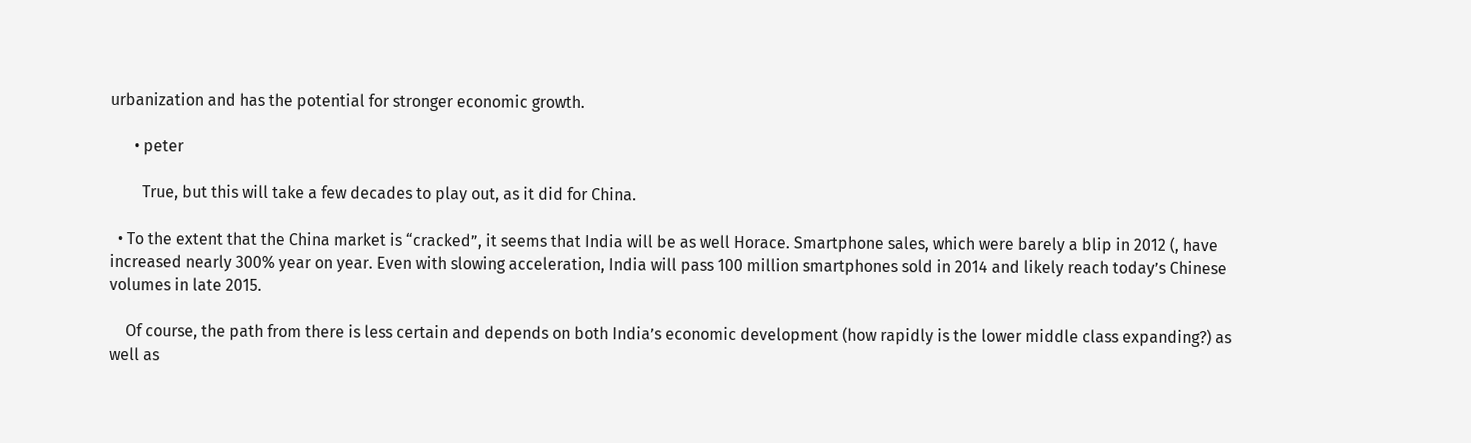urbanization and has the potential for stronger economic growth.

      • peter

        True, but this will take a few decades to play out, as it did for China.

  • To the extent that the China market is “cracked”, it seems that India will be as well Horace. Smartphone sales, which were barely a blip in 2012 (, have increased nearly 300% year on year. Even with slowing acceleration, India will pass 100 million smartphones sold in 2014 and likely reach today’s Chinese volumes in late 2015.

    Of course, the path from there is less certain and depends on both India’s economic development (how rapidly is the lower middle class expanding?) as well as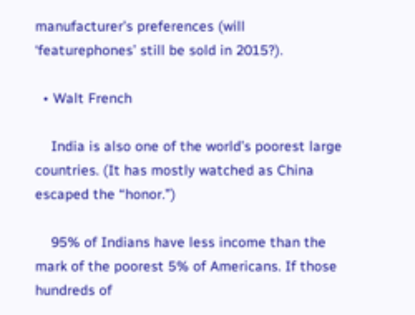manufacturer’s preferences (will ‘featurephones’ still be sold in 2015?).

  • Walt French

    India is also one of the world’s poorest large countries. (It has mostly watched as China escaped the “honor.”)

    95% of Indians have less income than the mark of the poorest 5% of Americans. If those hundreds of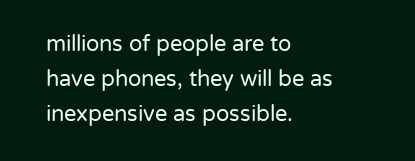millions of people are to have phones, they will be as inexpensive as possible.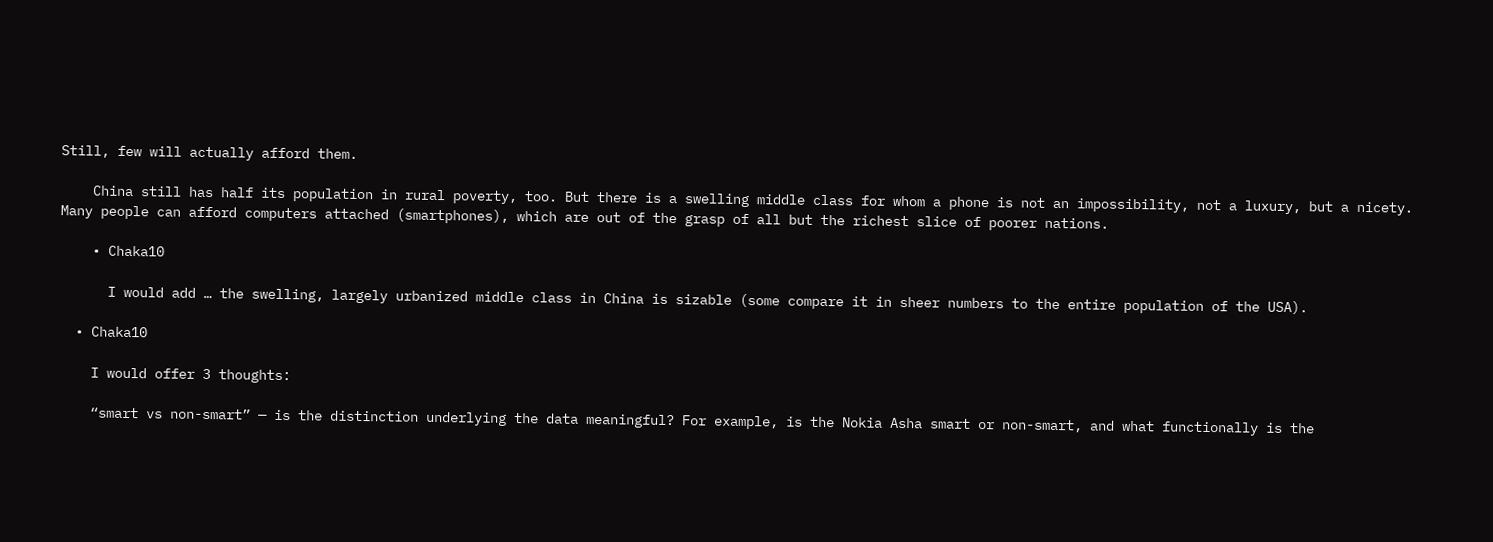Still, few will actually afford them.

    China still has half its population in rural poverty, too. But there is a swelling middle class for whom a phone is not an impossibility, not a luxury, but a nicety. Many people can afford computers attached (smartphones), which are out of the grasp of all but the richest slice of poorer nations.

    • Chaka10

      I would add … the swelling, largely urbanized middle class in China is sizable (some compare it in sheer numbers to the entire population of the USA).

  • Chaka10

    I would offer 3 thoughts:

    “smart vs non-smart” — is the distinction underlying the data meaningful? For example, is the Nokia Asha smart or non-smart, and what functionally is the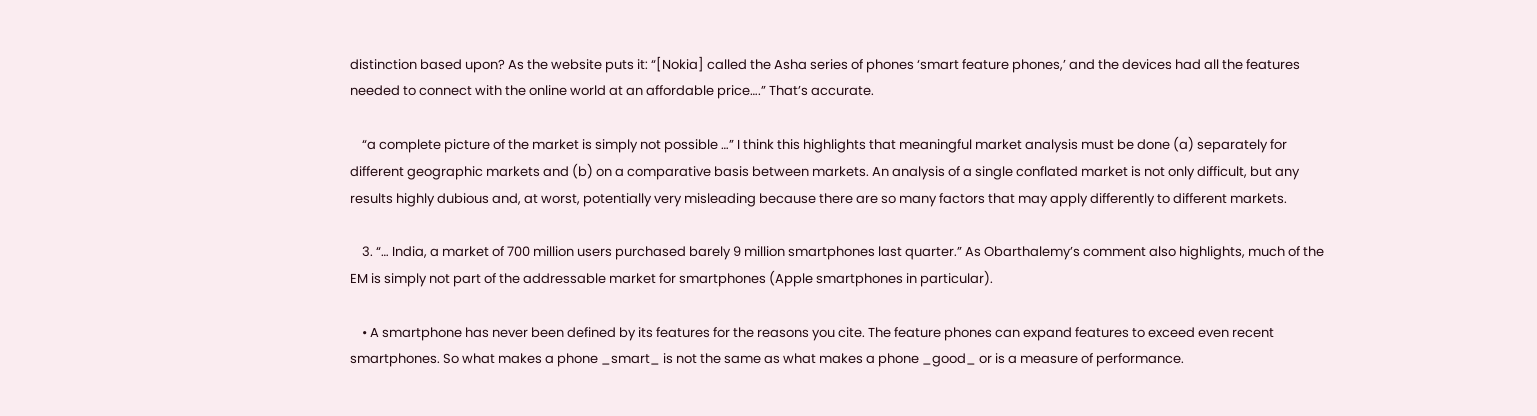distinction based upon? As the website puts it: “[Nokia] called the Asha series of phones ‘smart feature phones,’ and the devices had all the features needed to connect with the online world at an affordable price….” That’s accurate.

    “a complete picture of the market is simply not possible …” I think this highlights that meaningful market analysis must be done (a) separately for different geographic markets and (b) on a comparative basis between markets. An analysis of a single conflated market is not only difficult, but any results highly dubious and, at worst, potentially very misleading because there are so many factors that may apply differently to different markets.

    3. “… India, a market of 700 million users purchased barely 9 million smartphones last quarter.” As Obarthalemy’s comment also highlights, much of the EM is simply not part of the addressable market for smartphones (Apple smartphones in particular).

    • A smartphone has never been defined by its features for the reasons you cite. The feature phones can expand features to exceed even recent smartphones. So what makes a phone _smart_ is not the same as what makes a phone _good_ or is a measure of performance.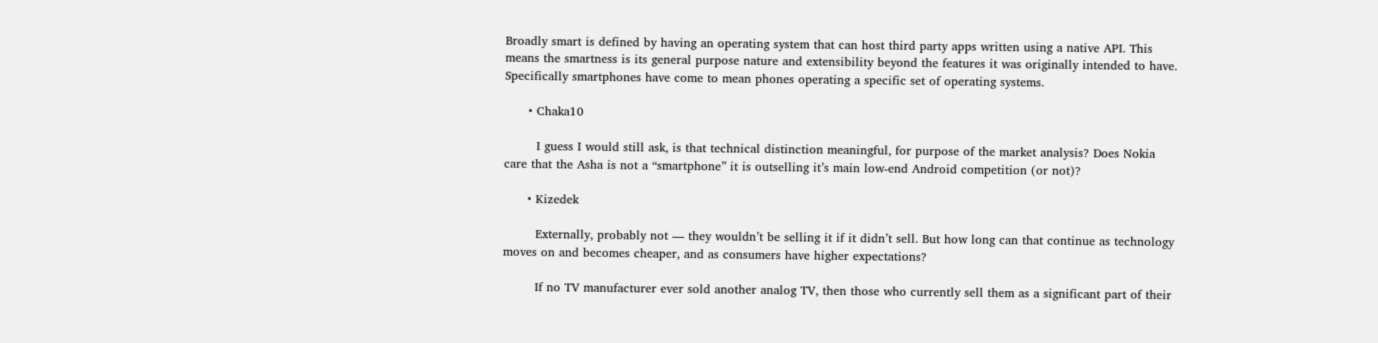Broadly smart is defined by having an operating system that can host third party apps written using a native API. This means the smartness is its general purpose nature and extensibility beyond the features it was originally intended to have. Specifically smartphones have come to mean phones operating a specific set of operating systems.

      • Chaka10

        I guess I would still ask, is that technical distinction meaningful, for purpose of the market analysis? Does Nokia care that the Asha is not a “smartphone” it is outselling it’s main low-end Android competition (or not)?

      • Kizedek

        Externally, probably not — they wouldn’t be selling it if it didn’t sell. But how long can that continue as technology moves on and becomes cheaper, and as consumers have higher expectations?

        If no TV manufacturer ever sold another analog TV, then those who currently sell them as a significant part of their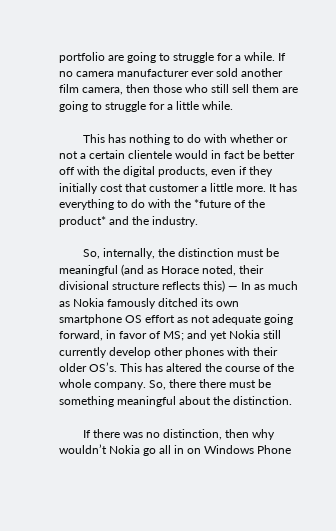portfolio are going to struggle for a while. If no camera manufacturer ever sold another film camera, then those who still sell them are going to struggle for a little while.

        This has nothing to do with whether or not a certain clientele would in fact be better off with the digital products, even if they initially cost that customer a little more. It has everything to do with the *future of the product* and the industry.

        So, internally, the distinction must be meaningful (and as Horace noted, their divisional structure reflects this) — In as much as Nokia famously ditched its own smartphone OS effort as not adequate going forward, in favor of MS; and yet Nokia still currently develop other phones with their older OS’s. This has altered the course of the whole company. So, there there must be something meaningful about the distinction.

        If there was no distinction, then why wouldn’t Nokia go all in on Windows Phone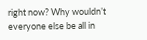right now? Why wouldn’t everyone else be all in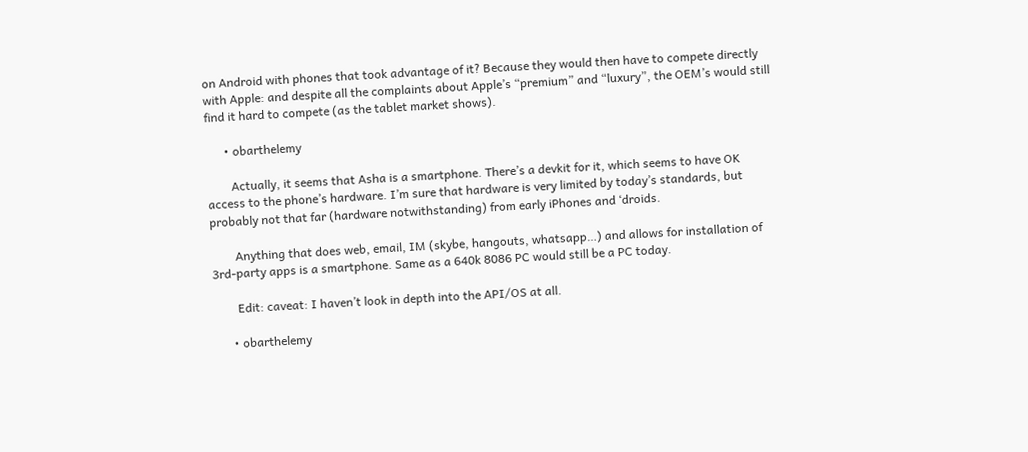on Android with phones that took advantage of it? Because they would then have to compete directly with Apple: and despite all the complaints about Apple’s “premium” and “luxury”, the OEM’s would still find it hard to compete (as the tablet market shows).

      • obarthelemy

        Actually, it seems that Asha is a smartphone. There’s a devkit for it, which seems to have OK access to the phone’s hardware. I’m sure that hardware is very limited by today’s standards, but probably not that far (hardware notwithstanding) from early iPhones and ‘droids.

        Anything that does web, email, IM (skybe, hangouts, whatsapp…) and allows for installation of 3rd-party apps is a smartphone. Same as a 640k 8086 PC would still be a PC today.

        Edit: caveat: I haven’t look in depth into the API/OS at all.

      • obarthelemy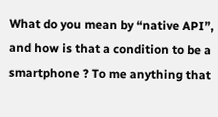What do you mean by “native API”, and how is that a condition to be a smartphone ? To me anything that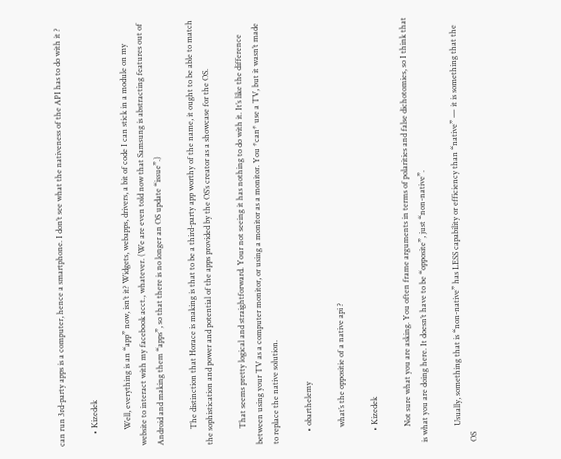can run 3rd-party apps is a computer, hence a smartphone. I don’t see what the nativeness of the API has to do with it ?

      • Kizedek

        Well, everything is an “app” now, isn’t it? Widgets, webapps, drivers, a bit of code I can stick in a module on my website to interact with my facebook acct., whatever. (We are even told now that Samsung is abstracting features out of Android and making them “apps”, so that there is no longer an OS update “issue”.)

        The distinction that Horace is making is that to be a third-party app worthy of the name, it ought to be able to match the sophistication and power and potential of the apps provided by the OS’s creator as a showcase for the OS.

        That seems pretty logical and straightforward. Your not seeing it has nothing to do with it. It’s like the difference between using your TV as a computer monitor, or using a monitor as a monitor. You *can* use a TV, but it wasn’t made to replace the native solution.

      • obarthelemy

        what’s the oppositie of a native api ?

      • Kizedek

        Not sure what you are asking. You often frame arguments in terms of polarities and false dichotomies, so I think that is what you are doing here. It doesn’t have to be “opposite”, just “non-native”.

        Usually, something that is “non-native” has LESS capability or efficiency than “native” — it is something that the OS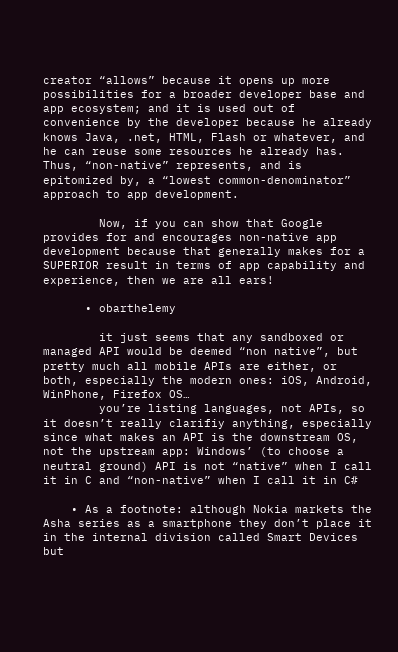creator “allows” because it opens up more possibilities for a broader developer base and app ecosystem; and it is used out of convenience by the developer because he already knows Java, .net, HTML, Flash or whatever, and he can reuse some resources he already has. Thus, “non-native” represents, and is epitomized by, a “lowest common-denominator” approach to app development.

        Now, if you can show that Google provides for and encourages non-native app development because that generally makes for a SUPERIOR result in terms of app capability and experience, then we are all ears!

      • obarthelemy

        it just seems that any sandboxed or managed API would be deemed “non native”, but pretty much all mobile APIs are either, or both, especially the modern ones: iOS, Android, WinPhone, Firefox OS…
        you’re listing languages, not APIs, so it doesn’t really clarifiy anything, especially since what makes an API is the downstream OS, not the upstream app: Windows’ (to choose a neutral ground) API is not “native” when I call it in C and “non-native” when I call it in C#

    • As a footnote: although Nokia markets the Asha series as a smartphone they don’t place it in the internal division called Smart Devices but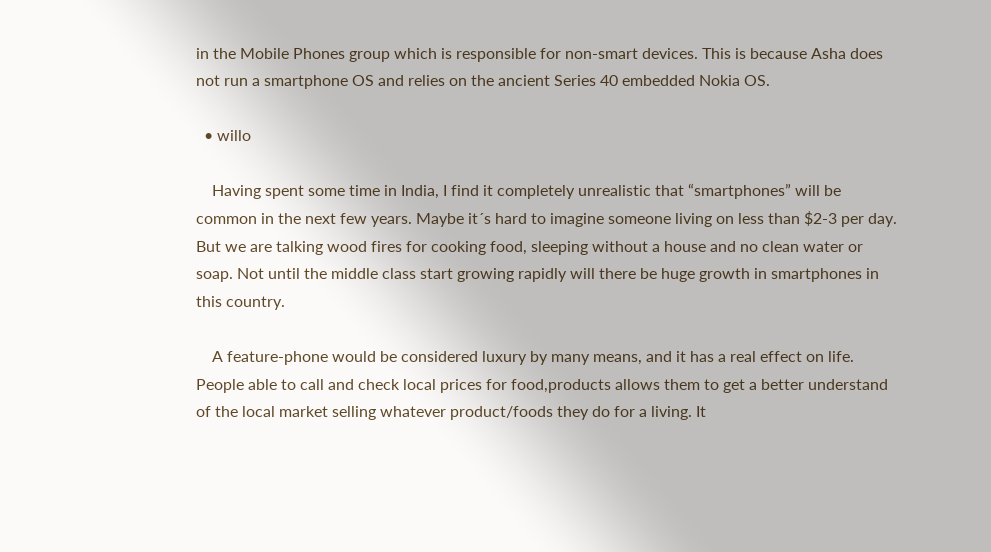in the Mobile Phones group which is responsible for non-smart devices. This is because Asha does not run a smartphone OS and relies on the ancient Series 40 embedded Nokia OS.

  • willo

    Having spent some time in India, I find it completely unrealistic that “smartphones” will be common in the next few years. Maybe it´s hard to imagine someone living on less than $2-3 per day. But we are talking wood fires for cooking food, sleeping without a house and no clean water or soap. Not until the middle class start growing rapidly will there be huge growth in smartphones in this country.

    A feature-phone would be considered luxury by many means, and it has a real effect on life. People able to call and check local prices for food,products allows them to get a better understand of the local market selling whatever product/foods they do for a living. It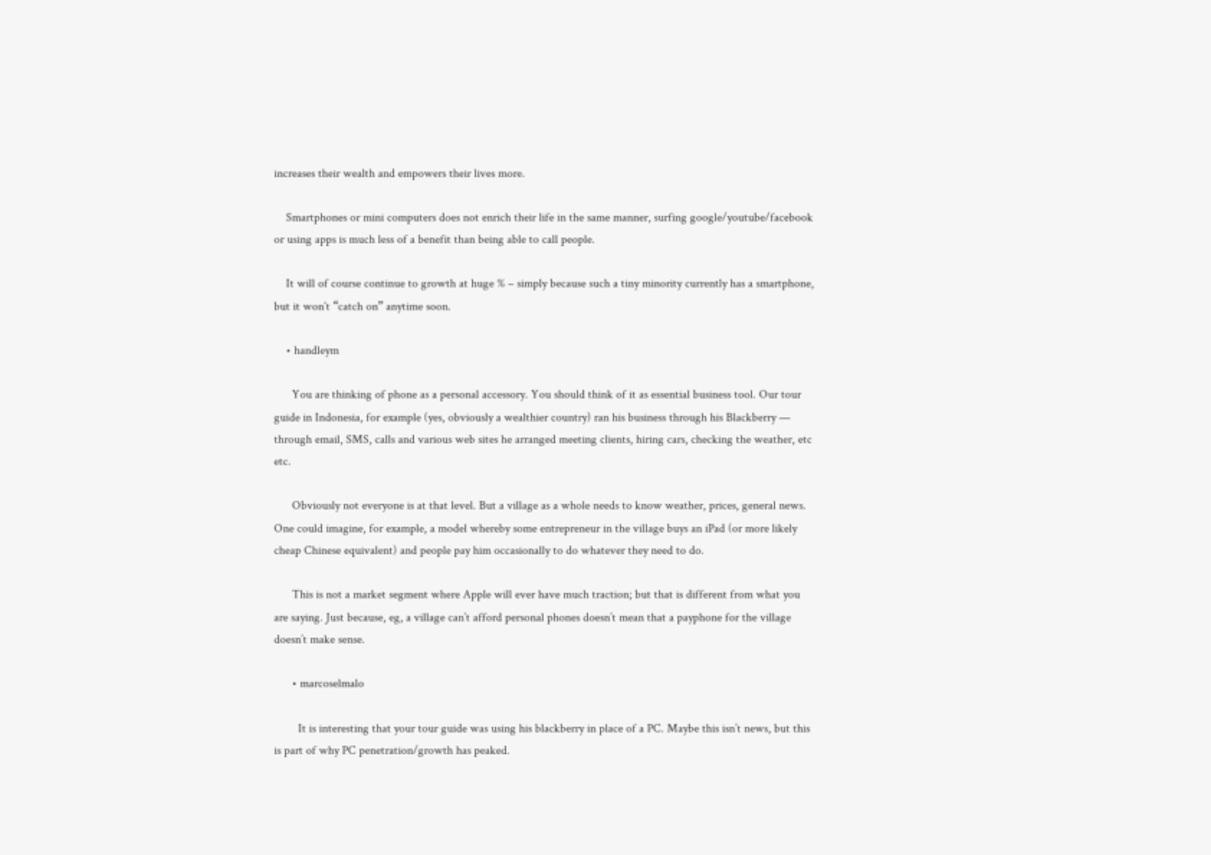increases their wealth and empowers their lives more.

    Smartphones or mini computers does not enrich their life in the same manner, surfing google/youtube/facebook or using apps is much less of a benefit than being able to call people.

    It will of course continue to growth at huge % – simply because such a tiny minority currently has a smartphone, but it won´t “catch on” anytime soon.

    • handleym

      You are thinking of phone as a personal accessory. You should think of it as essential business tool. Our tour guide in Indonesia, for example (yes, obviously a wealthier country) ran his business through his Blackberry — through email, SMS, calls and various web sites he arranged meeting clients, hiring cars, checking the weather, etc etc.

      Obviously not everyone is at that level. But a village as a whole needs to know weather, prices, general news. One could imagine, for example, a model whereby some entrepreneur in the village buys an iPad (or more likely cheap Chinese equivalent) and people pay him occasionally to do whatever they need to do.

      This is not a market segment where Apple will ever have much traction; but that is different from what you are saying. Just because, eg, a village can’t afford personal phones doesn’t mean that a payphone for the village doesn’t make sense.

      • marcoselmalo

        It is interesting that your tour guide was using his blackberry in place of a PC. Maybe this isn’t news, but this is part of why PC penetration/growth has peaked.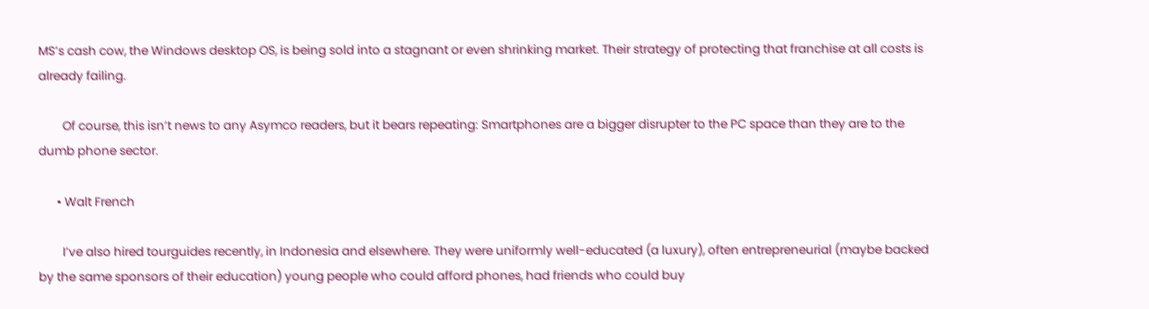MS’s cash cow, the Windows desktop OS, is being sold into a stagnant or even shrinking market. Their strategy of protecting that franchise at all costs is already failing.

        Of course, this isn’t news to any Asymco readers, but it bears repeating: Smartphones are a bigger disrupter to the PC space than they are to the dumb phone sector.

      • Walt French

        I’ve also hired tourguides recently, in Indonesia and elsewhere. They were uniformly well-educated (a luxury), often entrepreneurial (maybe backed by the same sponsors of their education) young people who could afford phones, had friends who could buy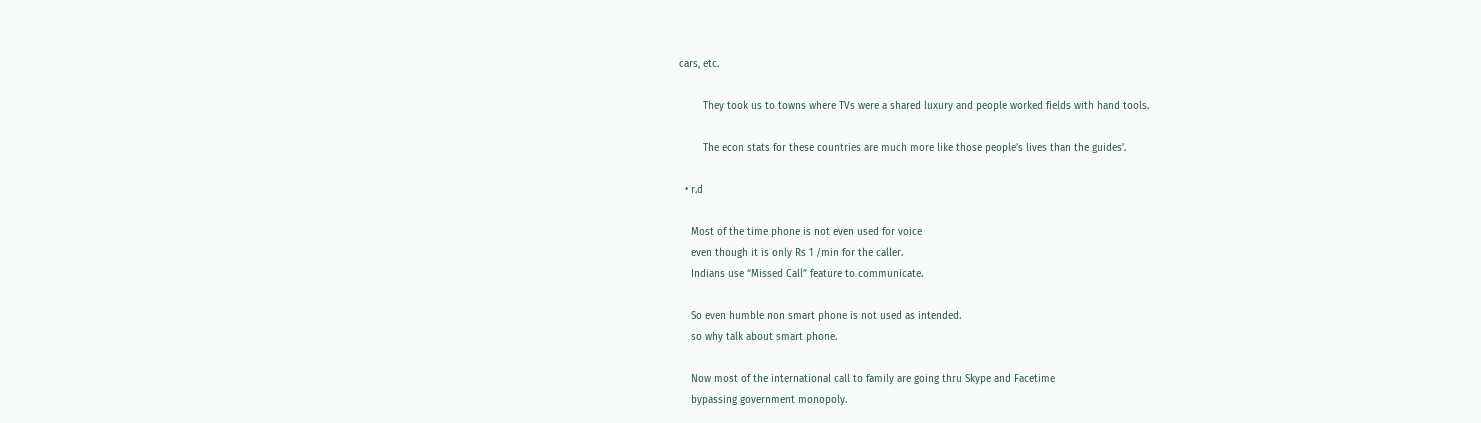cars, etc.

        They took us to towns where TVs were a shared luxury and people worked fields with hand tools.

        The econ stats for these countries are much more like those people’s lives than the guides’.

  • r.d

    Most of the time phone is not even used for voice
    even though it is only Rs 1 /min for the caller.
    Indians use “Missed Call” feature to communicate.

    So even humble non smart phone is not used as intended.
    so why talk about smart phone.

    Now most of the international call to family are going thru Skype and Facetime
    bypassing government monopoly.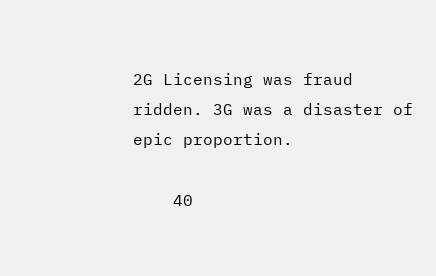2G Licensing was fraud ridden. 3G was a disaster of epic proportion.

    40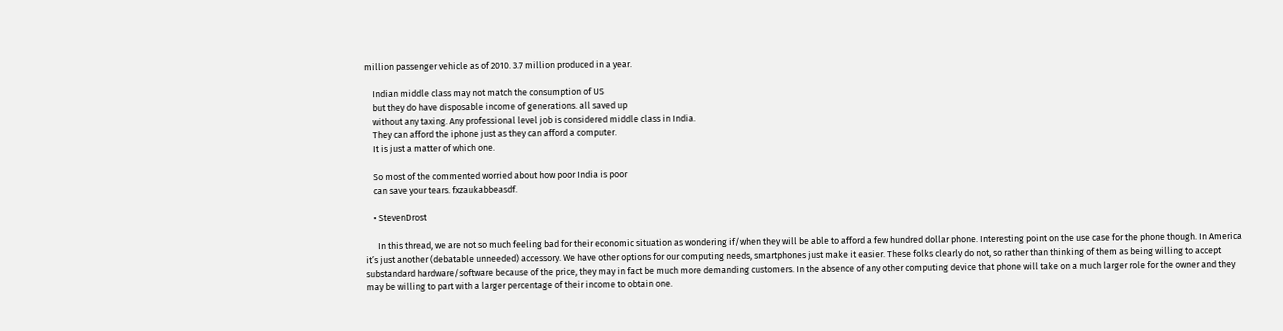million passenger vehicle as of 2010. 3.7 million produced in a year.

    Indian middle class may not match the consumption of US
    but they do have disposable income of generations. all saved up
    without any taxing. Any professional level job is considered middle class in India.
    They can afford the iphone just as they can afford a computer.
    It is just a matter of which one.

    So most of the commented worried about how poor India is poor
    can save your tears. fxzaukabbeasdf.

    • StevenDrost

      In this thread, we are not so much feeling bad for their economic situation as wondering if/when they will be able to afford a few hundred dollar phone. Interesting point on the use case for the phone though. In America it’s just another (debatable unneeded) accessory. We have other options for our computing needs, smartphones just make it easier. These folks clearly do not, so rather than thinking of them as being willing to accept substandard hardware/software because of the price, they may in fact be much more demanding customers. In the absence of any other computing device that phone will take on a much larger role for the owner and they may be willing to part with a larger percentage of their income to obtain one.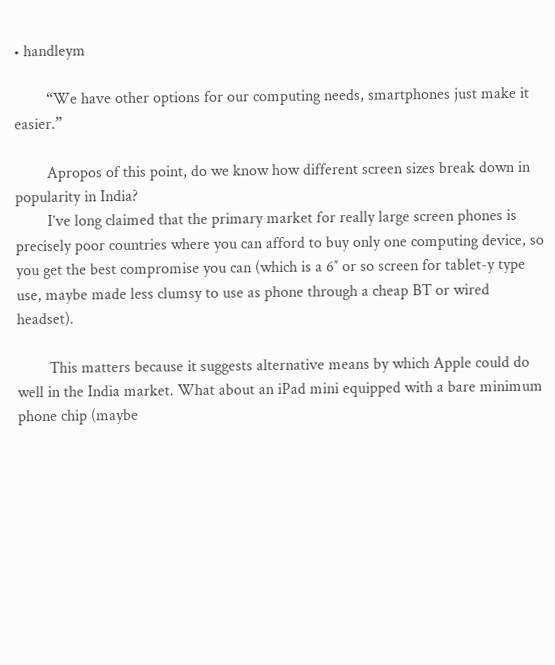• handleym

        “We have other options for our computing needs, smartphones just make it easier.”

        Apropos of this point, do we know how different screen sizes break down in popularity in India?
        I’ve long claimed that the primary market for really large screen phones is precisely poor countries where you can afford to buy only one computing device, so you get the best compromise you can (which is a 6″ or so screen for tablet-y type use, maybe made less clumsy to use as phone through a cheap BT or wired headset).

        This matters because it suggests alternative means by which Apple could do well in the India market. What about an iPad mini equipped with a bare minimum phone chip (maybe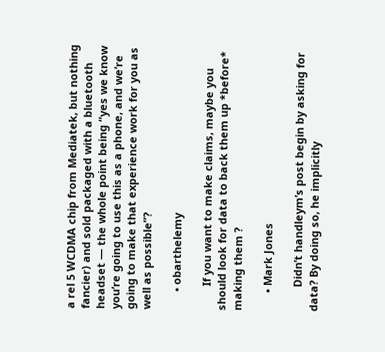a rel 5 WCDMA chip from Mediatek, but nothing fancier) and sold packaged with a bluetooth headset — the whole point being “yes we know you’re going to use this as a phone, and we’re going to make that experience work for you as well as possible”?

      • obarthelemy

        If you want to make claims, maybe you should look for data to back them up *before* making them ?

      • Mark Jones

        Didn’t handleym’s post begin by asking for data? By doing so, he implicitly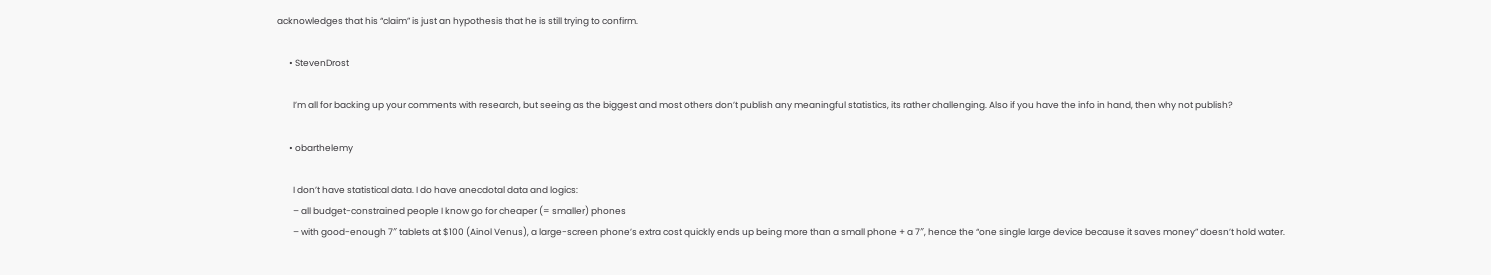acknowledges that his “claim” is just an hypothesis that he is still trying to confirm.

      • StevenDrost

        I’m all for backing up your comments with research, but seeing as the biggest and most others don’t publish any meaningful statistics, its rather challenging. Also if you have the info in hand, then why not publish?

      • obarthelemy

        I don’t have statistical data. I do have anecdotal data and logics:
        – all budget-constrained people I know go for cheaper (= smaller) phones
        – with good-enough 7″ tablets at $100 (Ainol Venus), a large-screen phone’s extra cost quickly ends up being more than a small phone + a 7″, hence the “one single large device because it saves money” doesn’t hold water.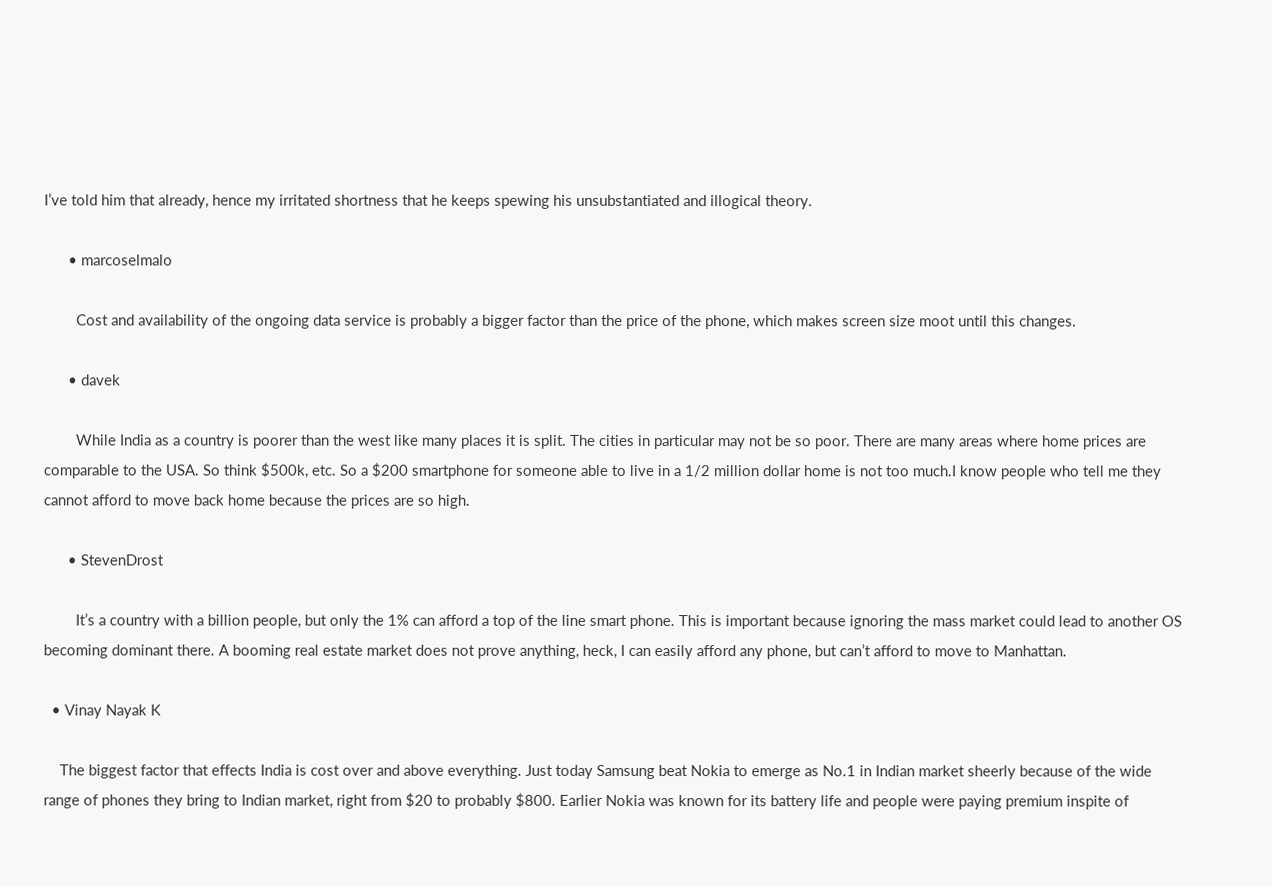I’ve told him that already, hence my irritated shortness that he keeps spewing his unsubstantiated and illogical theory.

      • marcoselmalo

        Cost and availability of the ongoing data service is probably a bigger factor than the price of the phone, which makes screen size moot until this changes.

      • davek

        While India as a country is poorer than the west like many places it is split. The cities in particular may not be so poor. There are many areas where home prices are comparable to the USA. So think $500k, etc. So a $200 smartphone for someone able to live in a 1/2 million dollar home is not too much.I know people who tell me they cannot afford to move back home because the prices are so high.

      • StevenDrost

        It’s a country with a billion people, but only the 1% can afford a top of the line smart phone. This is important because ignoring the mass market could lead to another OS becoming dominant there. A booming real estate market does not prove anything, heck, I can easily afford any phone, but can’t afford to move to Manhattan.

  • Vinay Nayak K

    The biggest factor that effects India is cost over and above everything. Just today Samsung beat Nokia to emerge as No.1 in Indian market sheerly because of the wide range of phones they bring to Indian market, right from $20 to probably $800. Earlier Nokia was known for its battery life and people were paying premium inspite of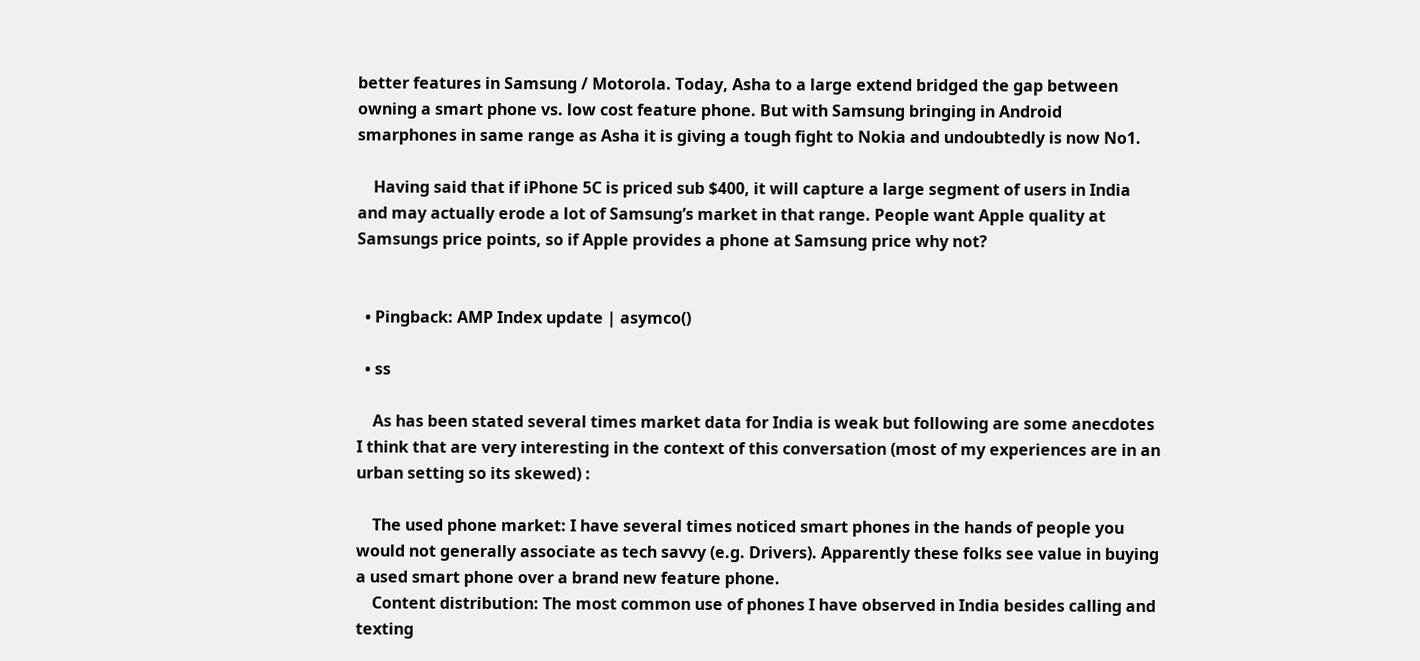better features in Samsung / Motorola. Today, Asha to a large extend bridged the gap between owning a smart phone vs. low cost feature phone. But with Samsung bringing in Android smarphones in same range as Asha it is giving a tough fight to Nokia and undoubtedly is now No1.

    Having said that if iPhone 5C is priced sub $400, it will capture a large segment of users in India and may actually erode a lot of Samsung’s market in that range. People want Apple quality at Samsungs price points, so if Apple provides a phone at Samsung price why not?


  • Pingback: AMP Index update | asymco()

  • ss

    As has been stated several times market data for India is weak but following are some anecdotes I think that are very interesting in the context of this conversation (most of my experiences are in an urban setting so its skewed) :

    The used phone market: I have several times noticed smart phones in the hands of people you would not generally associate as tech savvy (e.g. Drivers). Apparently these folks see value in buying a used smart phone over a brand new feature phone.
    Content distribution: The most common use of phones I have observed in India besides calling and texting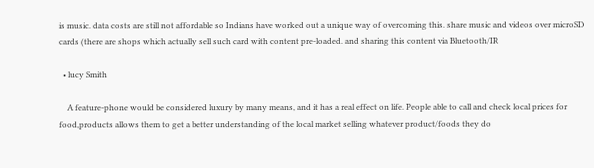is music. data costs are still not affordable so Indians have worked out a unique way of overcoming this. share music and videos over microSD cards (there are shops which actually sell such card with content pre-loaded. and sharing this content via Bluetooth/IR

  • lucy Smith

    A feature-phone would be considered luxury by many means, and it has a real effect on life. People able to call and check local prices for food,products allows them to get a better understanding of the local market selling whatever product/foods they do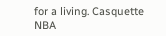for a living. Casquette NBA